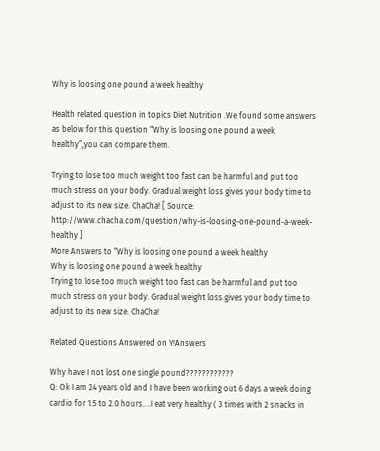Why is loosing one pound a week healthy

Health related question in topics Diet Nutrition .We found some answers as below for this question “Why is loosing one pound a week healthy”,you can compare them.

Trying to lose too much weight too fast can be harmful and put too much stress on your body. Gradual weight loss gives your body time to adjust to its new size. ChaCha! [ Source: http://www.chacha.com/question/why-is-loosing-one-pound-a-week-healthy ]
More Answers to “Why is loosing one pound a week healthy
Why is loosing one pound a week healthy
Trying to lose too much weight too fast can be harmful and put too much stress on your body. Gradual weight loss gives your body time to adjust to its new size. ChaCha!

Related Questions Answered on Y!Answers

Why have I not lost one single pound????????????
Q: Ok I am 24 years old and I have been working out 6 days a week doing cardio for 1.5 to 2.0 hours….I eat very healthy ( 3 times with 2 snacks in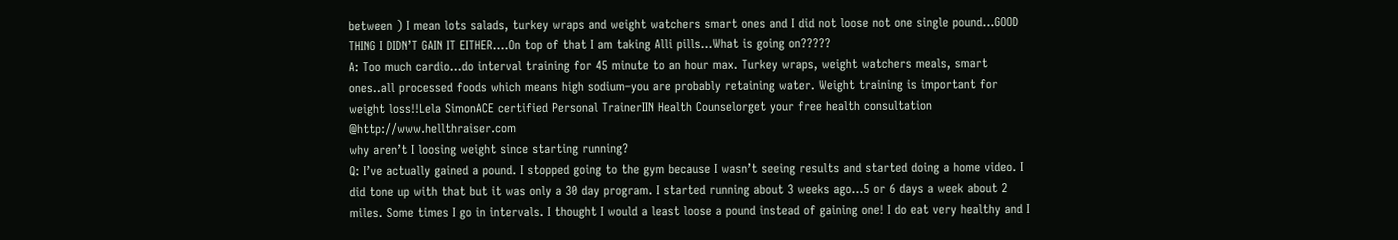between ) I mean lots salads, turkey wraps and weight watchers smart ones and I did not loose not one single pound…GOOD THING I DIDN’T GAIN IT EITHER….On top of that I am taking Alli pills…What is going on?????
A: Too much cardio…do interval training for 45 minute to an hour max. Turkey wraps, weight watchers meals, smart ones..all processed foods which means high sodium–you are probably retaining water. Weight training is important for weight loss!!Lela SimonACE certified Personal TrainerIIN Health Counselorget your free health consultation @http://www.hellthraiser.com
why aren’t I loosing weight since starting running?
Q: I’ve actually gained a pound. I stopped going to the gym because I wasn’t seeing results and started doing a home video. I did tone up with that but it was only a 30 day program. I started running about 3 weeks ago…5 or 6 days a week about 2 miles. Some times I go in intervals. I thought I would a least loose a pound instead of gaining one! I do eat very healthy and I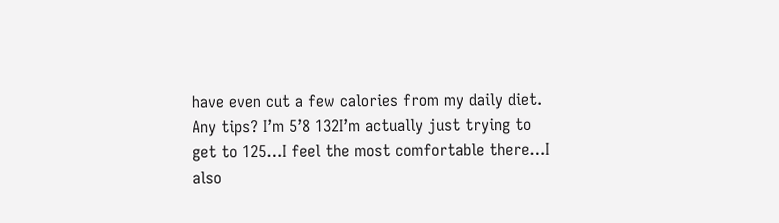have even cut a few calories from my daily diet. Any tips? I’m 5’8 132I’m actually just trying to get to 125…I feel the most comfortable there…I also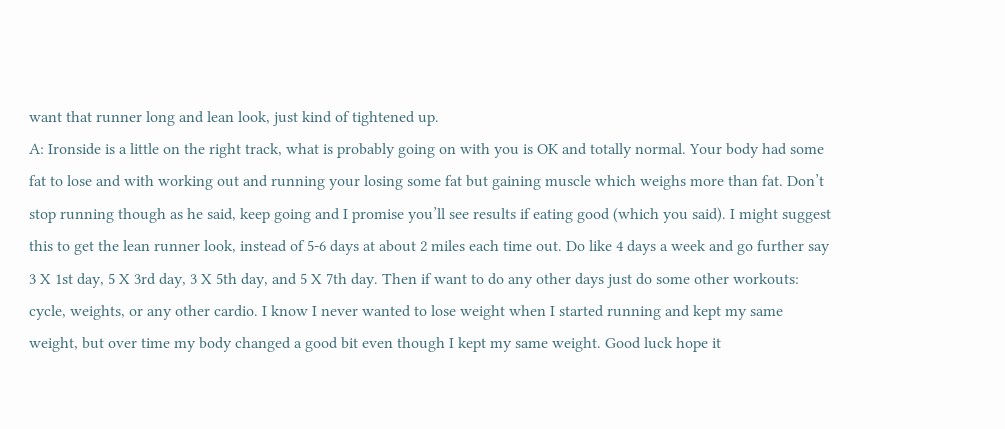want that runner long and lean look, just kind of tightened up.
A: Ironside is a little on the right track, what is probably going on with you is OK and totally normal. Your body had some fat to lose and with working out and running your losing some fat but gaining muscle which weighs more than fat. Don’t stop running though as he said, keep going and I promise you’ll see results if eating good (which you said). I might suggest this to get the lean runner look, instead of 5-6 days at about 2 miles each time out. Do like 4 days a week and go further say 3 X 1st day, 5 X 3rd day, 3 X 5th day, and 5 X 7th day. Then if want to do any other days just do some other workouts: cycle, weights, or any other cardio. I know I never wanted to lose weight when I started running and kept my same weight, but over time my body changed a good bit even though I kept my same weight. Good luck hope it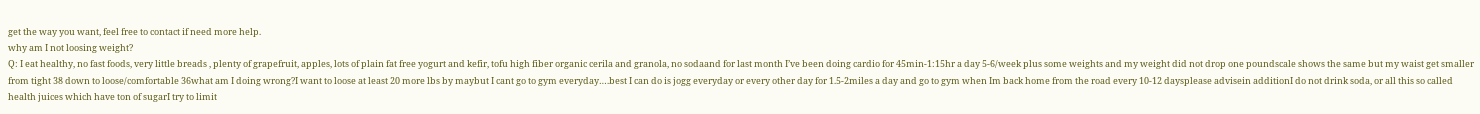get the way you want, feel free to contact if need more help.
why am I not loosing weight?
Q: I eat healthy, no fast foods, very little breads , plenty of grapefruit, apples, lots of plain fat free yogurt and kefir, tofu high fiber organic cerila and granola, no sodaand for last month I’ve been doing cardio for 45min-1:15hr a day 5-6/week plus some weights and my weight did not drop one poundscale shows the same but my waist get smaller from tight 38 down to loose/comfortable 36what am I doing wrong?I want to loose at least 20 more lbs by maybut I cant go to gym everyday….best I can do is jogg everyday or every other day for 1.5-2miles a day and go to gym when Im back home from the road every 10-12 daysplease advisein additionI do not drink soda, or all this so called health juices which have ton of sugarI try to limit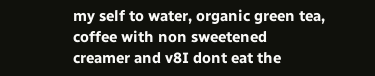my self to water, organic green tea, coffee with non sweetened creamer and v8I dont eat the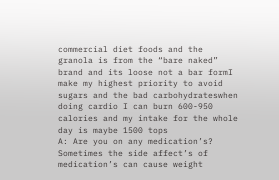commercial diet foods and the granola is from the “bare naked” brand and its loose not a bar formI make my highest priority to avoid sugars and the bad carbohydrateswhen doing cardio I can burn 600-950 calories and my intake for the whole day is maybe 1500 tops
A: Are you on any medication’s? Sometimes the side affect’s of medication’s can cause weight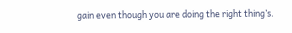gain even though you are doing the right thing’s.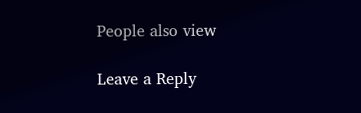People also view

Leave a Reply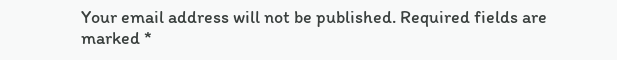Your email address will not be published. Required fields are marked *